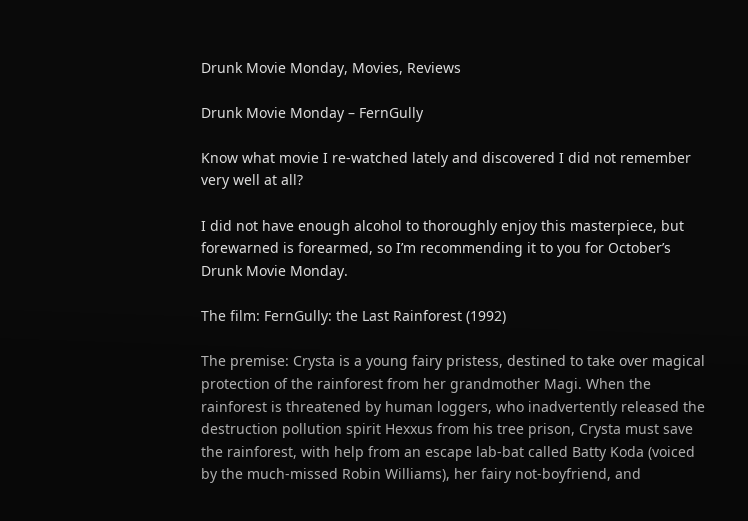Drunk Movie Monday, Movies, Reviews

Drunk Movie Monday – FernGully

Know what movie I re-watched lately and discovered I did not remember very well at all?

I did not have enough alcohol to thoroughly enjoy this masterpiece, but forewarned is forearmed, so I’m recommending it to you for October’s Drunk Movie Monday.

The film: FernGully: the Last Rainforest (1992)

The premise: Crysta is a young fairy pristess, destined to take over magical protection of the rainforest from her grandmother Magi. When the rainforest is threatened by human loggers, who inadvertently released the destruction pollution spirit Hexxus from his tree prison, Crysta must save the rainforest, with help from an escape lab-bat called Batty Koda (voiced by the much-missed Robin Williams), her fairy not-boyfriend, and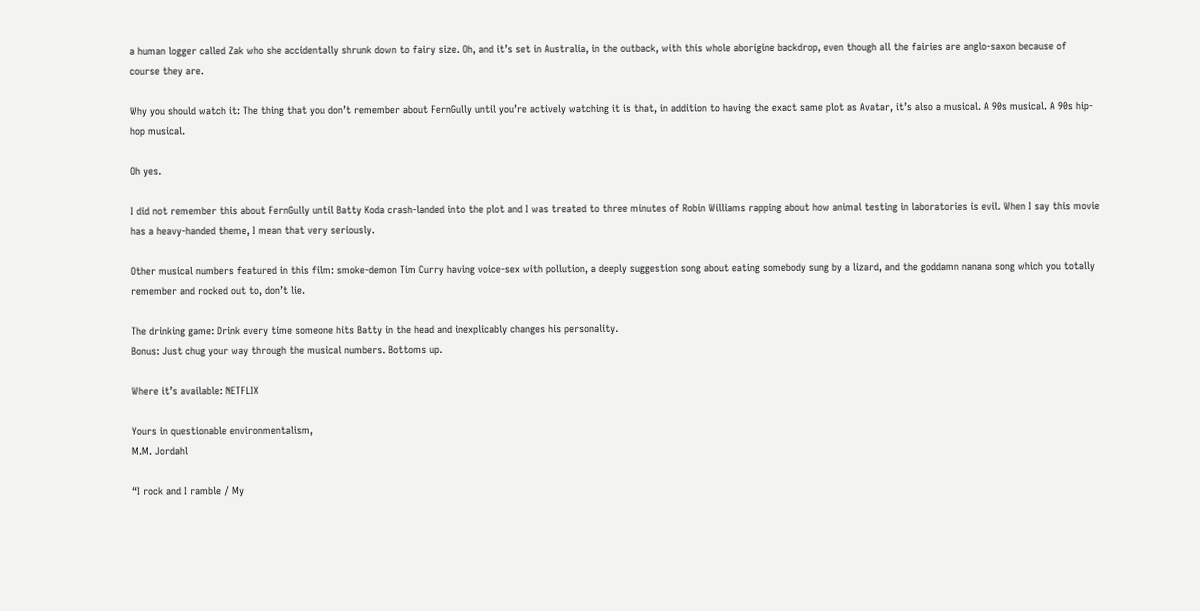a human logger called Zak who she accidentally shrunk down to fairy size. Oh, and it’s set in Australia, in the outback, with this whole aborigine backdrop, even though all the fairies are anglo-saxon because of course they are.

Why you should watch it: The thing that you don’t remember about FernGully until you’re actively watching it is that, in addition to having the exact same plot as Avatar, it’s also a musical. A 90s musical. A 90s hip-hop musical.

Oh yes.

I did not remember this about FernGully until Batty Koda crash-landed into the plot and I was treated to three minutes of Robin Williams rapping about how animal testing in laboratories is evil. When I say this movie has a heavy-handed theme, I mean that very seriously.

Other musical numbers featured in this film: smoke-demon Tim Curry having voice-sex with pollution, a deeply suggestion song about eating somebody sung by a lizard, and the goddamn nanana song which you totally remember and rocked out to, don’t lie.

The drinking game: Drink every time someone hits Batty in the head and inexplicably changes his personality.
Bonus: Just chug your way through the musical numbers. Bottoms up.

Where it’s available: NETFLIX

Yours in questionable environmentalism,
M.M. Jordahl

“I rock and I ramble / My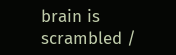brain is scrambled /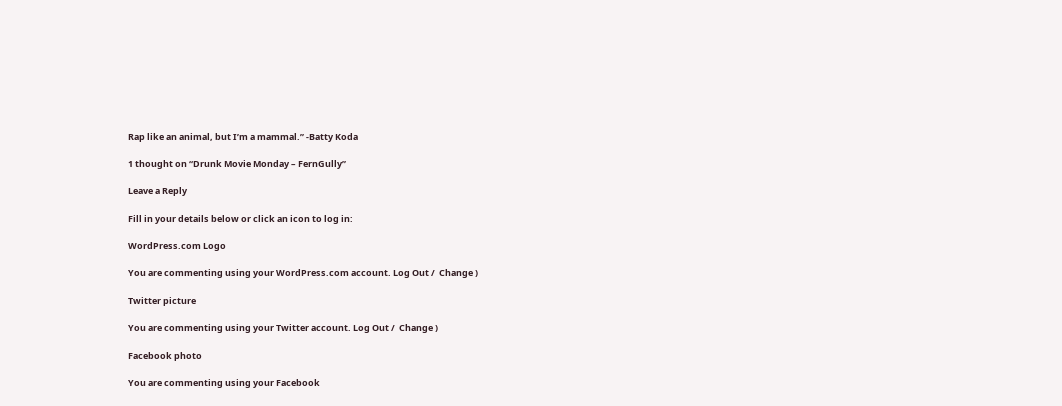Rap like an animal, but I’m a mammal.” -Batty Koda

1 thought on “Drunk Movie Monday – FernGully”

Leave a Reply

Fill in your details below or click an icon to log in:

WordPress.com Logo

You are commenting using your WordPress.com account. Log Out /  Change )

Twitter picture

You are commenting using your Twitter account. Log Out /  Change )

Facebook photo

You are commenting using your Facebook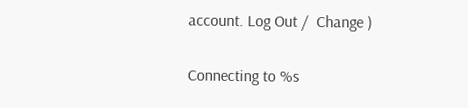account. Log Out /  Change )

Connecting to %s